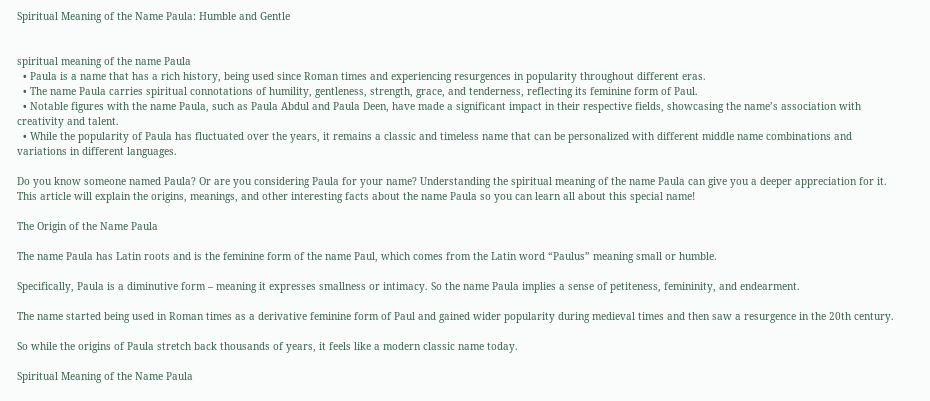Spiritual Meaning of the Name Paula: Humble and Gentle


spiritual meaning of the name Paula
  • Paula is a name that has a rich history, being used since Roman times and experiencing resurgences in popularity throughout different eras.
  • The name Paula carries spiritual connotations of humility, gentleness, strength, grace, and tenderness, reflecting its feminine form of Paul.
  • Notable figures with the name Paula, such as Paula Abdul and Paula Deen, have made a significant impact in their respective fields, showcasing the name’s association with creativity and talent.
  • While the popularity of Paula has fluctuated over the years, it remains a classic and timeless name that can be personalized with different middle name combinations and variations in different languages.

Do you know someone named Paula? Or are you considering Paula for your name? Understanding the spiritual meaning of the name Paula can give you a deeper appreciation for it. This article will explain the origins, meanings, and other interesting facts about the name Paula so you can learn all about this special name!

The Origin of the Name Paula

The name Paula has Latin roots and is the feminine form of the name Paul, which comes from the Latin word “Paulus” meaning small or humble.

Specifically, Paula is a diminutive form – meaning it expresses smallness or intimacy. So the name Paula implies a sense of petiteness, femininity, and endearment.

The name started being used in Roman times as a derivative feminine form of Paul and gained wider popularity during medieval times and then saw a resurgence in the 20th century.

So while the origins of Paula stretch back thousands of years, it feels like a modern classic name today.

Spiritual Meaning of the Name Paula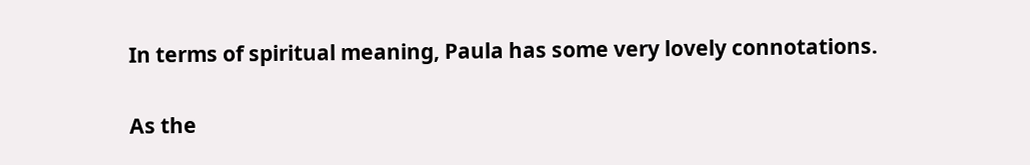In terms of spiritual meaning, Paula has some very lovely connotations.

As the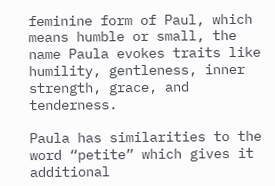feminine form of Paul, which means humble or small, the name Paula evokes traits like humility, gentleness, inner strength, grace, and tenderness.

Paula has similarities to the word “petite” which gives it additional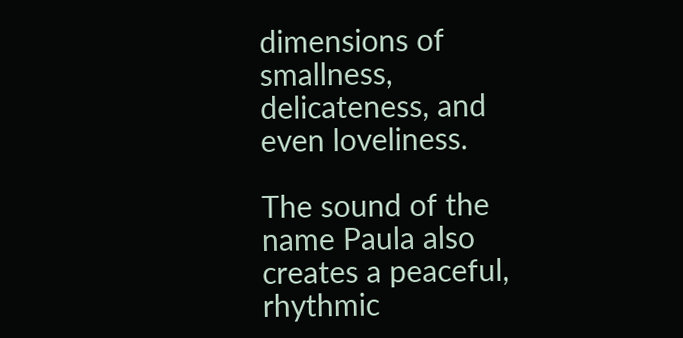dimensions of smallness, delicateness, and even loveliness.

The sound of the name Paula also creates a peaceful, rhythmic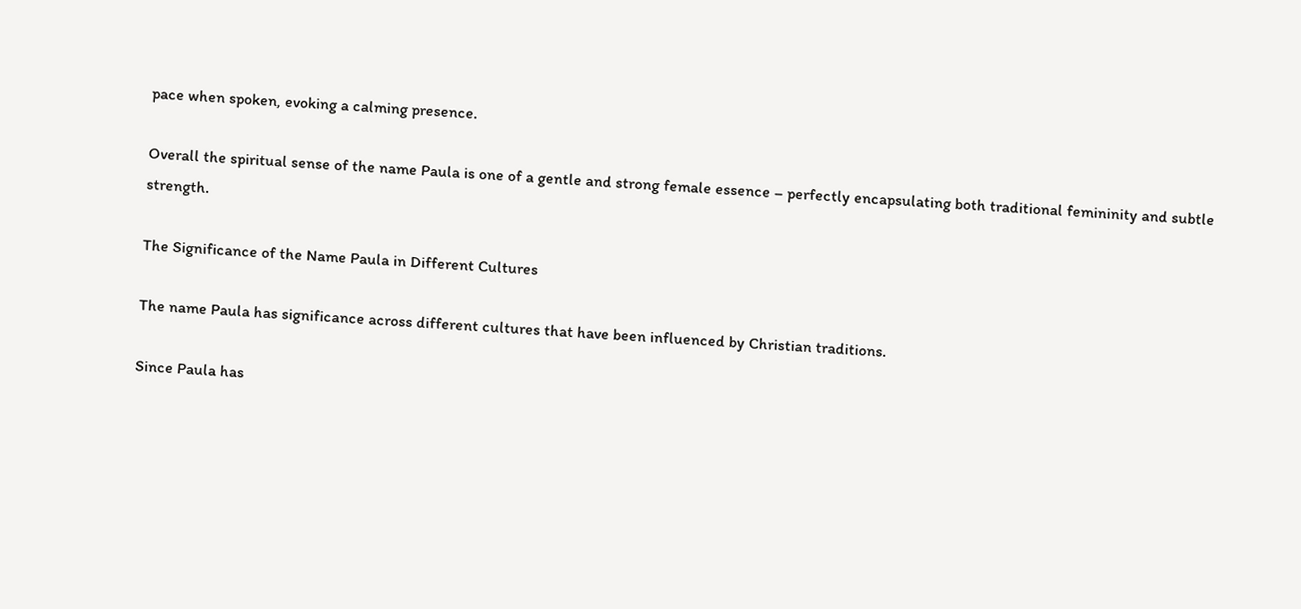pace when spoken, evoking a calming presence.

Overall the spiritual sense of the name Paula is one of a gentle and strong female essence – perfectly encapsulating both traditional femininity and subtle strength.

The Significance of the Name Paula in Different Cultures

The name Paula has significance across different cultures that have been influenced by Christian traditions.

Since Paula has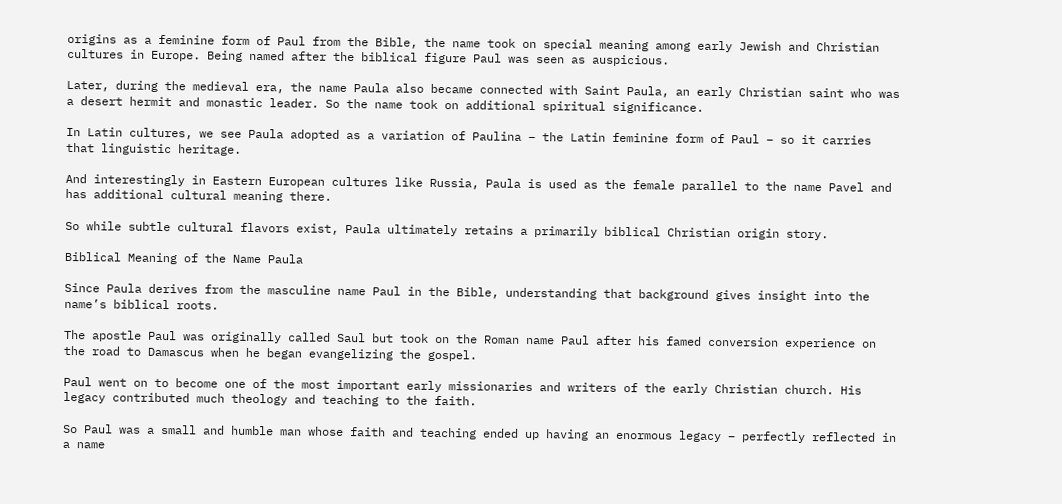origins as a feminine form of Paul from the Bible, the name took on special meaning among early Jewish and Christian cultures in Europe. Being named after the biblical figure Paul was seen as auspicious.

Later, during the medieval era, the name Paula also became connected with Saint Paula, an early Christian saint who was a desert hermit and monastic leader. So the name took on additional spiritual significance.

In Latin cultures, we see Paula adopted as a variation of Paulina – the Latin feminine form of Paul – so it carries that linguistic heritage.

And interestingly in Eastern European cultures like Russia, Paula is used as the female parallel to the name Pavel and has additional cultural meaning there.

So while subtle cultural flavors exist, Paula ultimately retains a primarily biblical Christian origin story.

Biblical Meaning of the Name Paula

Since Paula derives from the masculine name Paul in the Bible, understanding that background gives insight into the name’s biblical roots.

The apostle Paul was originally called Saul but took on the Roman name Paul after his famed conversion experience on the road to Damascus when he began evangelizing the gospel.

Paul went on to become one of the most important early missionaries and writers of the early Christian church. His legacy contributed much theology and teaching to the faith.

So Paul was a small and humble man whose faith and teaching ended up having an enormous legacy – perfectly reflected in a name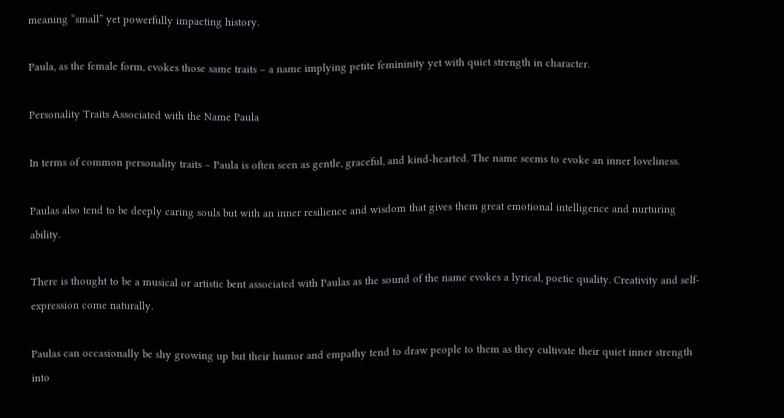meaning “small” yet powerfully impacting history.

Paula, as the female form, evokes those same traits – a name implying petite femininity yet with quiet strength in character.

Personality Traits Associated with the Name Paula

In terms of common personality traits – Paula is often seen as gentle, graceful, and kind-hearted. The name seems to evoke an inner loveliness.

Paulas also tend to be deeply caring souls but with an inner resilience and wisdom that gives them great emotional intelligence and nurturing ability.

There is thought to be a musical or artistic bent associated with Paulas as the sound of the name evokes a lyrical, poetic quality. Creativity and self-expression come naturally.

Paulas can occasionally be shy growing up but their humor and empathy tend to draw people to them as they cultivate their quiet inner strength into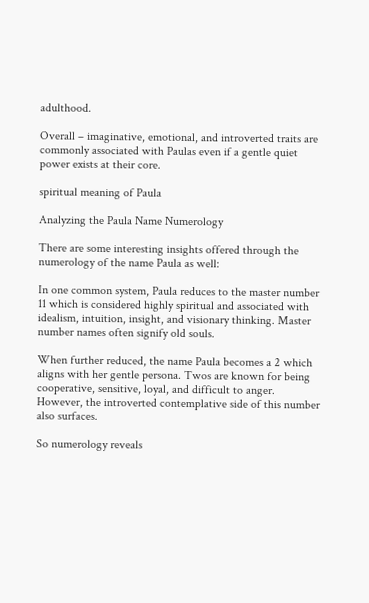adulthood.

Overall – imaginative, emotional, and introverted traits are commonly associated with Paulas even if a gentle quiet power exists at their core.

spiritual meaning of Paula

Analyzing the Paula Name Numerology

There are some interesting insights offered through the numerology of the name Paula as well:

In one common system, Paula reduces to the master number 11 which is considered highly spiritual and associated with idealism, intuition, insight, and visionary thinking. Master number names often signify old souls.

When further reduced, the name Paula becomes a 2 which aligns with her gentle persona. Twos are known for being cooperative, sensitive, loyal, and difficult to anger. However, the introverted contemplative side of this number also surfaces.

So numerology reveals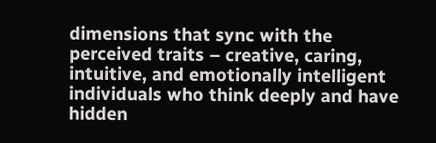dimensions that sync with the perceived traits – creative, caring, intuitive, and emotionally intelligent individuals who think deeply and have hidden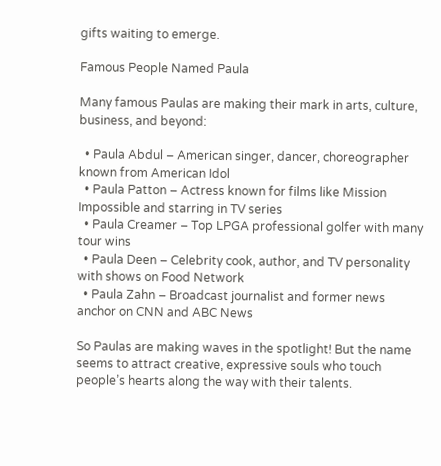gifts waiting to emerge.

Famous People Named Paula

Many famous Paulas are making their mark in arts, culture, business, and beyond:

  • Paula Abdul – American singer, dancer, choreographer known from American Idol
  • Paula Patton – Actress known for films like Mission Impossible and starring in TV series
  • Paula Creamer – Top LPGA professional golfer with many tour wins
  • Paula Deen – Celebrity cook, author, and TV personality with shows on Food Network
  • Paula Zahn – Broadcast journalist and former news anchor on CNN and ABC News

So Paulas are making waves in the spotlight! But the name seems to attract creative, expressive souls who touch people’s hearts along the way with their talents.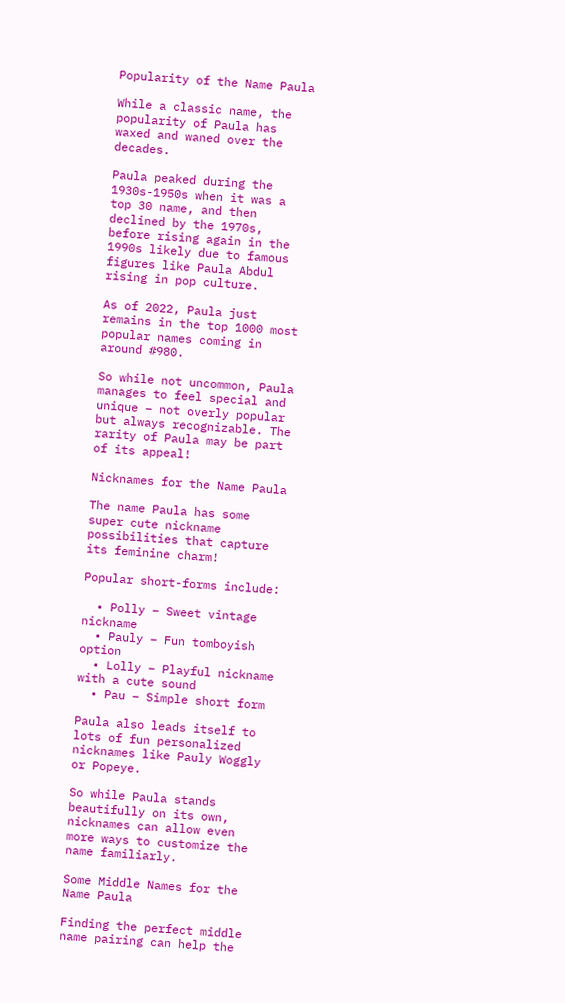Popularity of the Name Paula

While a classic name, the popularity of Paula has waxed and waned over the decades.

Paula peaked during the 1930s-1950s when it was a top 30 name, and then declined by the 1970s, before rising again in the 1990s likely due to famous figures like Paula Abdul rising in pop culture.

As of 2022, Paula just remains in the top 1000 most popular names coming in around #980.

So while not uncommon, Paula manages to feel special and unique – not overly popular but always recognizable. The rarity of Paula may be part of its appeal!

Nicknames for the Name Paula

The name Paula has some super cute nickname possibilities that capture its feminine charm!

Popular short-forms include:

  • Polly – Sweet vintage nickname
  • Pauly – Fun tomboyish option
  • Lolly – Playful nickname with a cute sound
  • Pau – Simple short form

Paula also leads itself to lots of fun personalized nicknames like Pauly Woggly or Popeye.

So while Paula stands beautifully on its own, nicknames can allow even more ways to customize the name familiarly.

Some Middle Names for the Name Paula

Finding the perfect middle name pairing can help the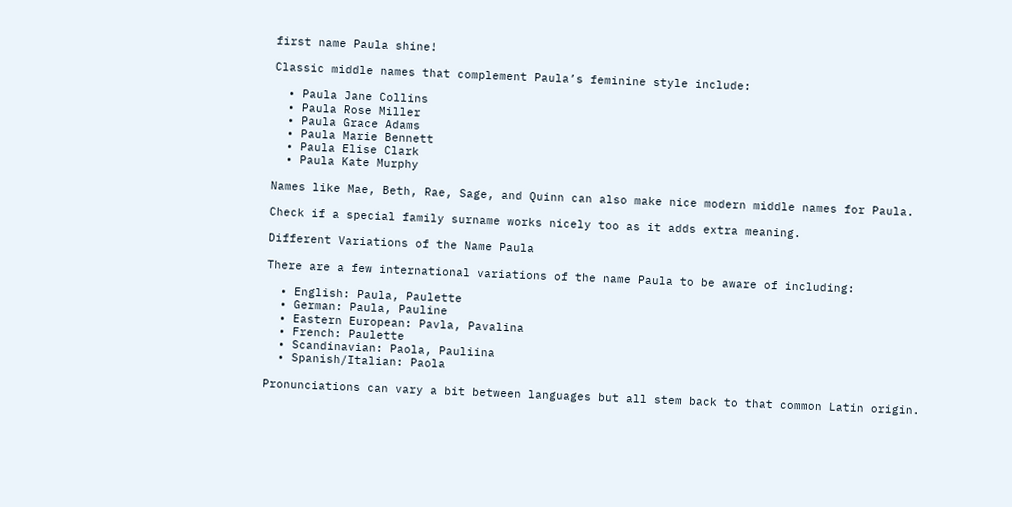first name Paula shine!

Classic middle names that complement Paula’s feminine style include:

  • Paula Jane Collins
  • Paula Rose Miller
  • Paula Grace Adams
  • Paula Marie Bennett
  • Paula Elise Clark
  • Paula Kate Murphy

Names like Mae, Beth, Rae, Sage, and Quinn can also make nice modern middle names for Paula.

Check if a special family surname works nicely too as it adds extra meaning.

Different Variations of the Name Paula

There are a few international variations of the name Paula to be aware of including:

  • English: Paula, Paulette
  • German: Paula, Pauline
  • Eastern European: Pavla, Pavalina
  • French: Paulette
  • Scandinavian: Paola, Pauliina
  • Spanish/Italian: Paola

Pronunciations can vary a bit between languages but all stem back to that common Latin origin.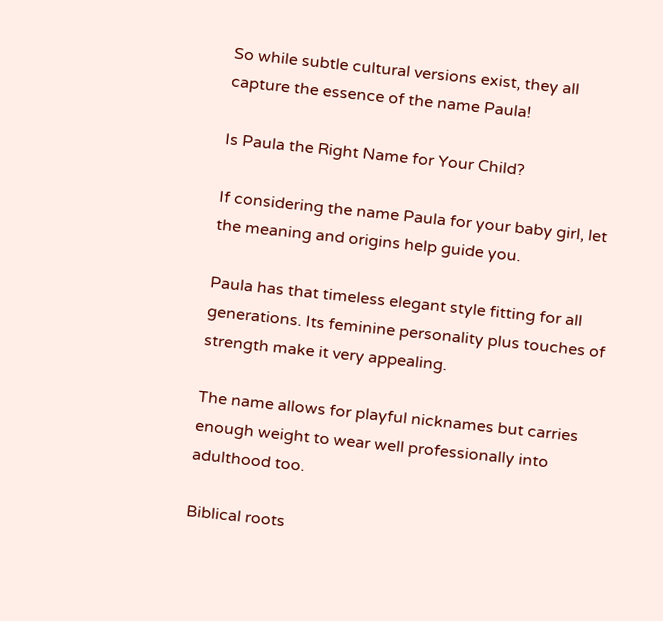So while subtle cultural versions exist, they all capture the essence of the name Paula!

Is Paula the Right Name for Your Child?

If considering the name Paula for your baby girl, let the meaning and origins help guide you.

Paula has that timeless elegant style fitting for all generations. Its feminine personality plus touches of strength make it very appealing.

The name allows for playful nicknames but carries enough weight to wear well professionally into adulthood too.

Biblical roots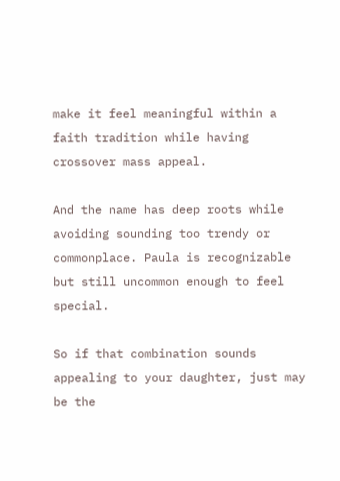make it feel meaningful within a faith tradition while having crossover mass appeal.

And the name has deep roots while avoiding sounding too trendy or commonplace. Paula is recognizable but still uncommon enough to feel special.

So if that combination sounds appealing to your daughter, just may be the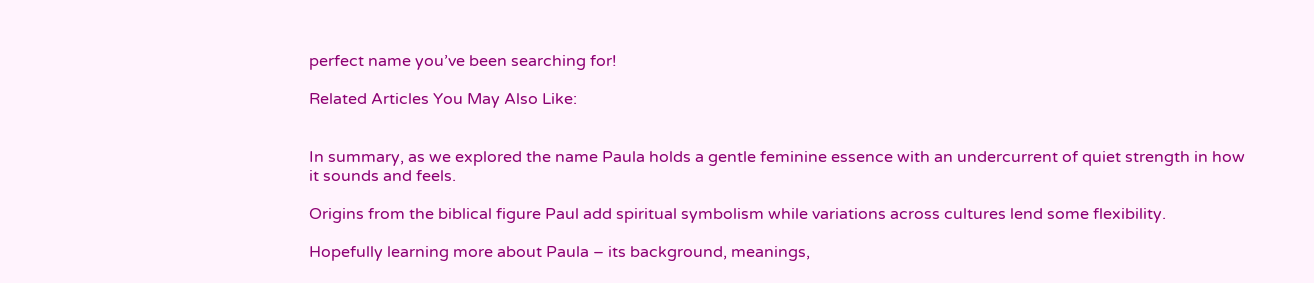perfect name you’ve been searching for!

Related Articles You May Also Like:


In summary, as we explored the name Paula holds a gentle feminine essence with an undercurrent of quiet strength in how it sounds and feels.

Origins from the biblical figure Paul add spiritual symbolism while variations across cultures lend some flexibility.

Hopefully learning more about Paula – its background, meanings,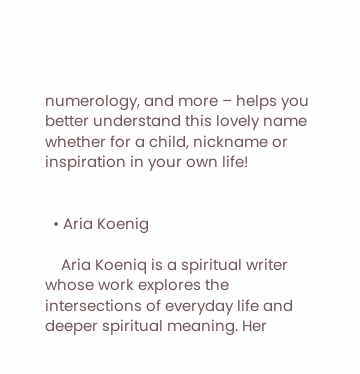numerology, and more – helps you better understand this lovely name whether for a child, nickname or inspiration in your own life!


  • Aria Koenig

    Aria Koeniq is a spiritual writer whose work explores the intersections of everyday life and deeper spiritual meaning. Her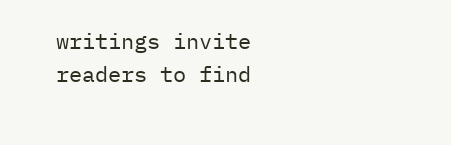writings invite readers to find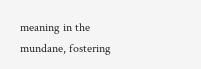meaning in the mundane, fostering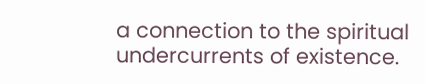a connection to the spiritual undercurrents of existence.